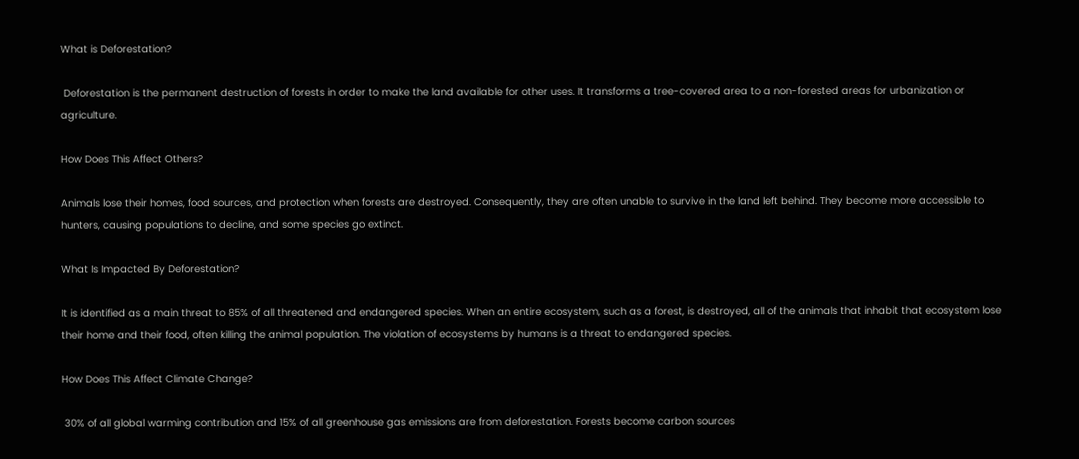What is Deforestation?

 Deforestation is the permanent destruction of forests in order to make the land available for other uses. It transforms a tree-covered area to a non-forested areas for urbanization or agriculture.

How Does This Affect Others?

Animals lose their homes, food sources, and protection when forests are destroyed. Consequently, they are often unable to survive in the land left behind. They become more accessible to hunters, causing populations to decline, and some species go extinct.

What Is Impacted By Deforestation?

It is identified as a main threat to 85% of all threatened and endangered species. When an entire ecosystem, such as a forest, is destroyed, all of the animals that inhabit that ecosystem lose their home and their food, often killing the animal population. The violation of ecosystems by humans is a threat to endangered species.

How Does This Affect Climate Change?

 30% of all global warming contribution and 15% of all greenhouse gas emissions are from deforestation. Forests become carbon sources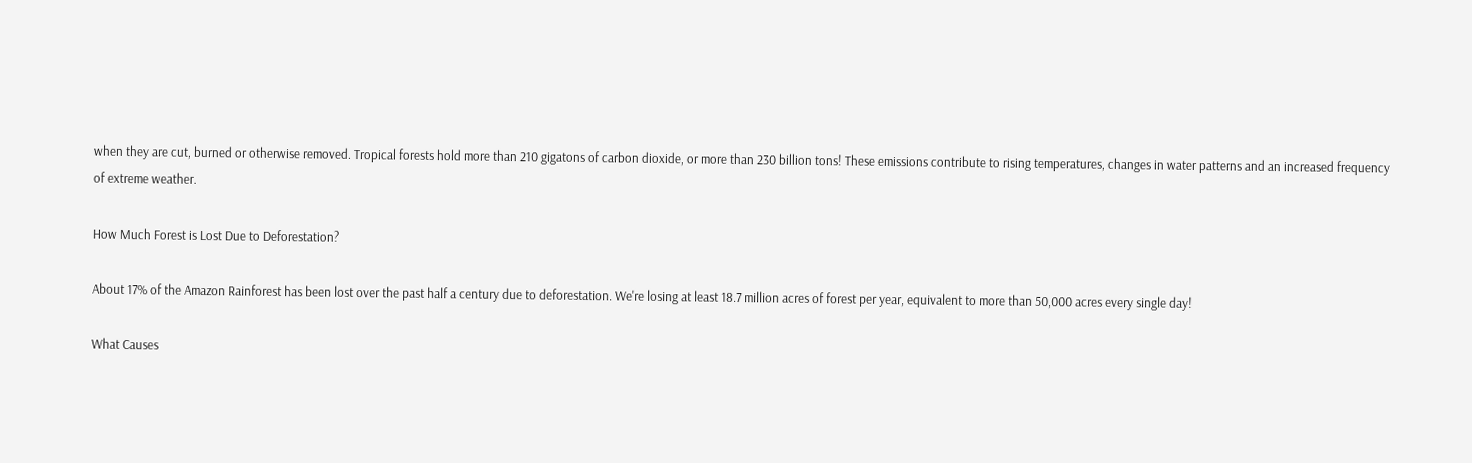when they are cut, burned or otherwise removed. Tropical forests hold more than 210 gigatons of carbon dioxide, or more than 230 billion tons! These emissions contribute to rising temperatures, changes in water patterns and an increased frequency of extreme weather.

How Much Forest is Lost Due to Deforestation?

About 17% of the Amazon Rainforest has been lost over the past half a century due to deforestation. We're losing at least 18.7 million acres of forest per year, equivalent to more than 50,000 acres every single day!

What Causes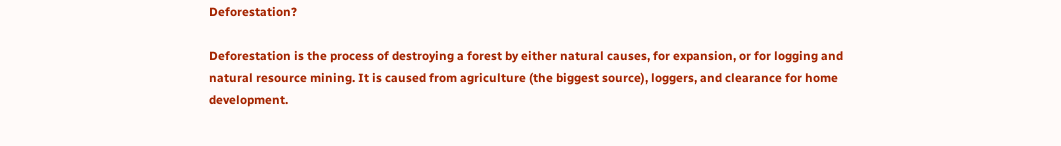Deforestation?

Deforestation is the process of destroying a forest by either natural causes, for expansion, or for logging and natural resource mining. It is caused from agriculture (the biggest source), loggers, and clearance for home development.